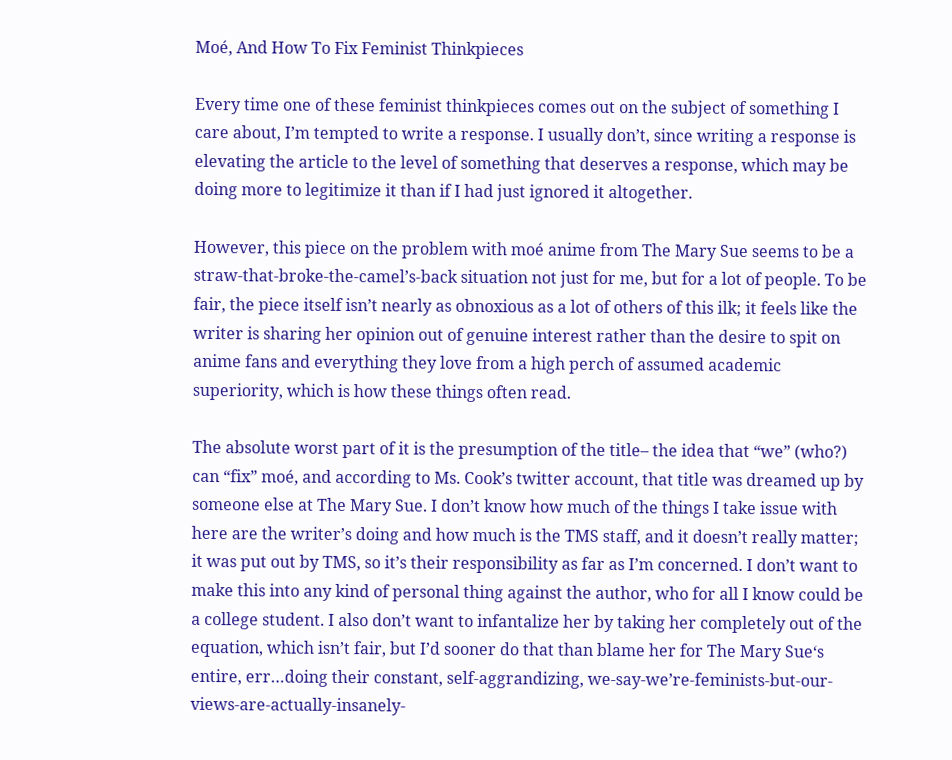Moé, And How To Fix Feminist Thinkpieces

Every time one of these feminist thinkpieces comes out on the subject of something I care about, I’m tempted to write a response. I usually don’t, since writing a response is elevating the article to the level of something that deserves a response, which may be doing more to legitimize it than if I had just ignored it altogether.

However, this piece on the problem with moé anime from The Mary Sue seems to be a straw-that-broke-the-camel’s-back situation not just for me, but for a lot of people. To be fair, the piece itself isn’t nearly as obnoxious as a lot of others of this ilk; it feels like the writer is sharing her opinion out of genuine interest rather than the desire to spit on anime fans and everything they love from a high perch of assumed academic superiority, which is how these things often read.

The absolute worst part of it is the presumption of the title– the idea that “we” (who?) can “fix” moé, and according to Ms. Cook’s twitter account, that title was dreamed up by someone else at The Mary Sue. I don’t know how much of the things I take issue with here are the writer’s doing and how much is the TMS staff, and it doesn’t really matter; it was put out by TMS, so it’s their responsibility as far as I’m concerned. I don’t want to make this into any kind of personal thing against the author, who for all I know could be a college student. I also don’t want to infantalize her by taking her completely out of the equation, which isn’t fair, but I’d sooner do that than blame her for The Mary Sue‘s entire, err…doing their constant, self-aggrandizing, we-say-we’re-feminists-but-our-views-are-actually-insanely-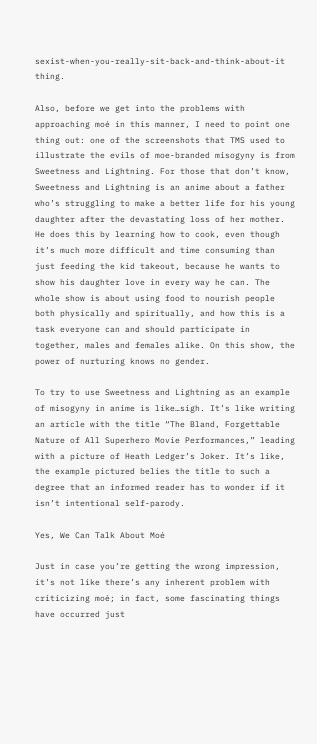sexist-when-you-really-sit-back-and-think-about-it thing.

Also, before we get into the problems with approaching moé in this manner, I need to point one thing out: one of the screenshots that TMS used to illustrate the evils of moe-branded misogyny is from Sweetness and Lightning. For those that don’t know, Sweetness and Lightning is an anime about a father who’s struggling to make a better life for his young daughter after the devastating loss of her mother. He does this by learning how to cook, even though it’s much more difficult and time consuming than just feeding the kid takeout, because he wants to show his daughter love in every way he can. The whole show is about using food to nourish people both physically and spiritually, and how this is a task everyone can and should participate in together, males and females alike. On this show, the power of nurturing knows no gender.

To try to use Sweetness and Lightning as an example of misogyny in anime is like…sigh. It’s like writing an article with the title “The Bland, Forgettable Nature of All Superhero Movie Performances,” leading with a picture of Heath Ledger’s Joker. It’s like, the example pictured belies the title to such a degree that an informed reader has to wonder if it isn’t intentional self-parody.

Yes, We Can Talk About Moé

Just in case you’re getting the wrong impression, it’s not like there’s any inherent problem with criticizing moé; in fact, some fascinating things have occurred just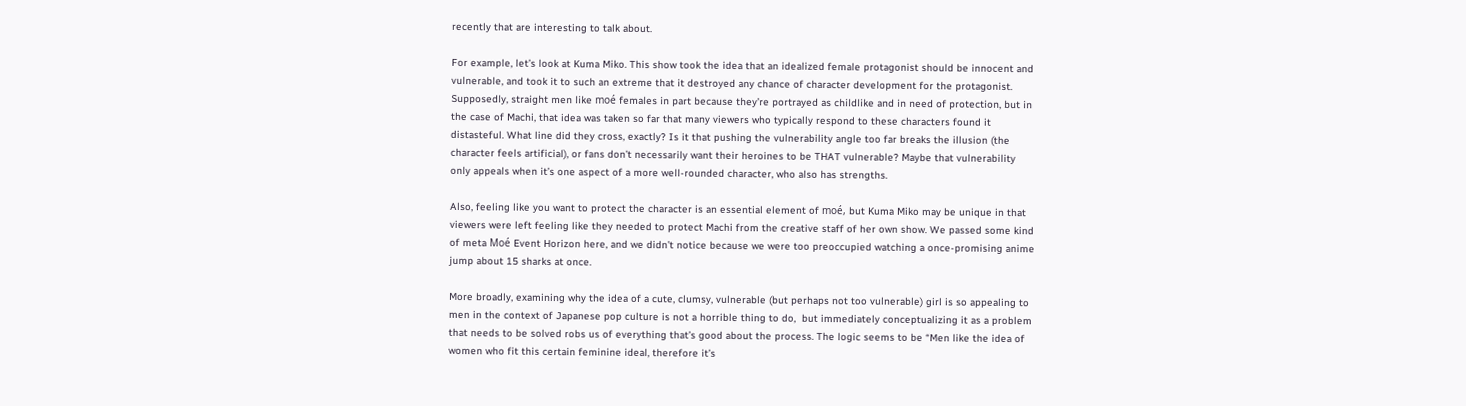recently that are interesting to talk about.

For example, let’s look at Kuma Miko. This show took the idea that an idealized female protagonist should be innocent and vulnerable, and took it to such an extreme that it destroyed any chance of character development for the protagonist. Supposedly, straight men like moé females in part because they’re portrayed as childlike and in need of protection, but in the case of Machi, that idea was taken so far that many viewers who typically respond to these characters found it distasteful. What line did they cross, exactly? Is it that pushing the vulnerability angle too far breaks the illusion (the character feels artificial), or fans don’t necessarily want their heroines to be THAT vulnerable? Maybe that vulnerability only appeals when it’s one aspect of a more well-rounded character, who also has strengths.

Also, feeling like you want to protect the character is an essential element of moé, but Kuma Miko may be unique in that viewers were left feeling like they needed to protect Machi from the creative staff of her own show. We passed some kind of meta Moé Event Horizon here, and we didn’t notice because we were too preoccupied watching a once-promising anime jump about 15 sharks at once.

More broadly, examining why the idea of a cute, clumsy, vulnerable (but perhaps not too vulnerable) girl is so appealing to men in the context of Japanese pop culture is not a horrible thing to do,  but immediately conceptualizing it as a problem that needs to be solved robs us of everything that’s good about the process. The logic seems to be “Men like the idea of women who fit this certain feminine ideal, therefore it’s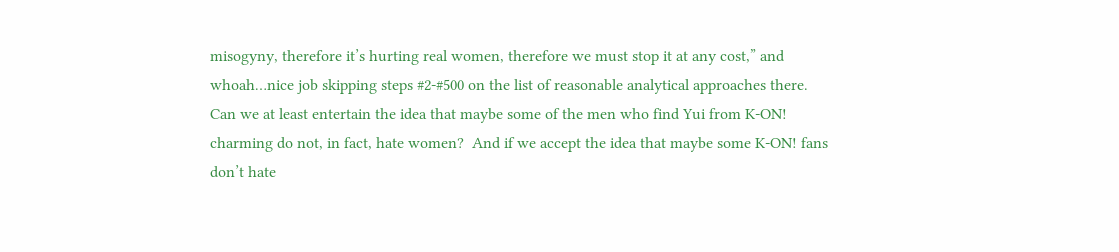misogyny, therefore it’s hurting real women, therefore we must stop it at any cost,” and whoah…nice job skipping steps #2-#500 on the list of reasonable analytical approaches there. Can we at least entertain the idea that maybe some of the men who find Yui from K-ON! charming do not, in fact, hate women?  And if we accept the idea that maybe some K-ON! fans don’t hate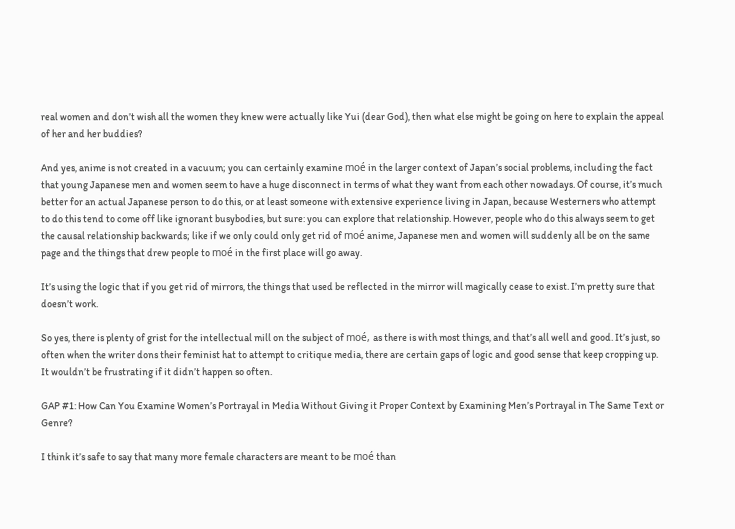real women and don’t wish all the women they knew were actually like Yui (dear God), then what else might be going on here to explain the appeal of her and her buddies?

And yes, anime is not created in a vacuum; you can certainly examine moé in the larger context of Japan’s social problems, including the fact that young Japanese men and women seem to have a huge disconnect in terms of what they want from each other nowadays. Of course, it’s much better for an actual Japanese person to do this, or at least someone with extensive experience living in Japan, because Westerners who attempt to do this tend to come off like ignorant busybodies, but sure: you can explore that relationship. However, people who do this always seem to get the causal relationship backwards; like if we only could only get rid of moé anime, Japanese men and women will suddenly all be on the same page and the things that drew people to moé in the first place will go away.

It’s using the logic that if you get rid of mirrors, the things that used be reflected in the mirror will magically cease to exist. I’m pretty sure that doesn’t work.

So yes, there is plenty of grist for the intellectual mill on the subject of moé, as there is with most things, and that’s all well and good. It’s just, so often when the writer dons their feminist hat to attempt to critique media, there are certain gaps of logic and good sense that keep cropping up. It wouldn’t be frustrating if it didn’t happen so often.

GAP #1: How Can You Examine Women’s Portrayal in Media Without Giving it Proper Context by Examining Men’s Portrayal in The Same Text or Genre?

I think it’s safe to say that many more female characters are meant to be moé than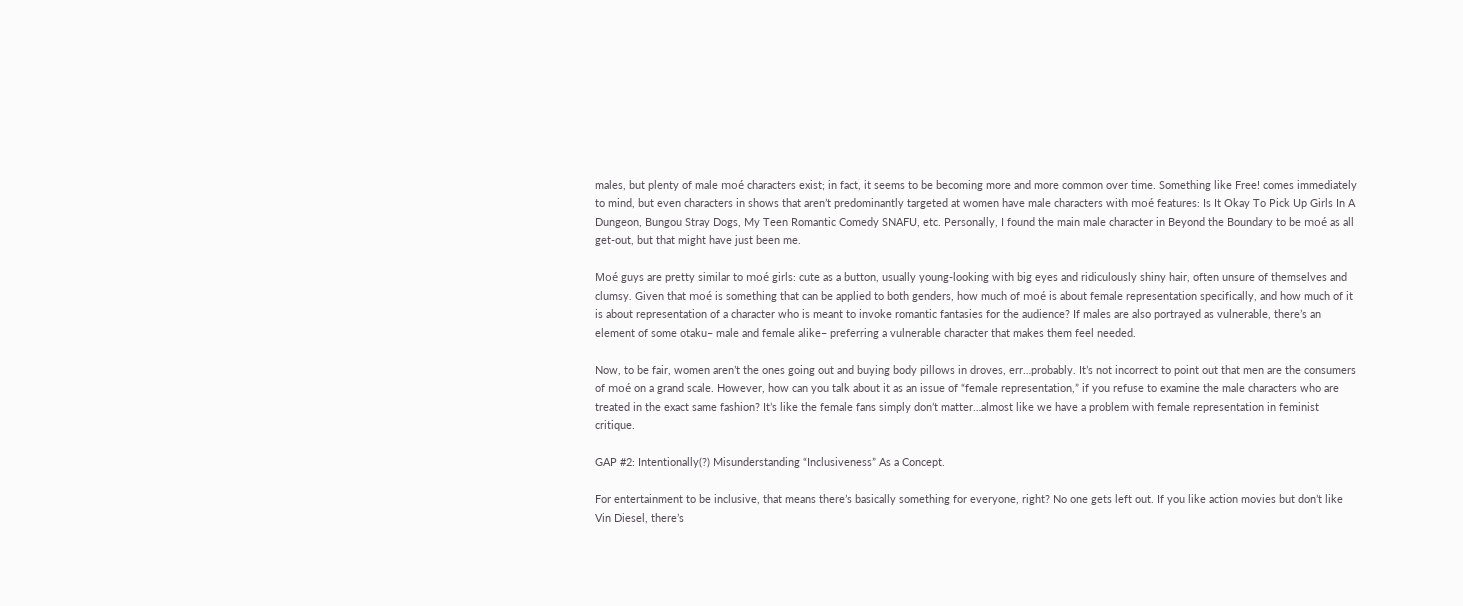males, but plenty of male moé characters exist; in fact, it seems to be becoming more and more common over time. Something like Free! comes immediately to mind, but even characters in shows that aren’t predominantly targeted at women have male characters with moé features: Is It Okay To Pick Up Girls In A Dungeon, Bungou Stray Dogs, My Teen Romantic Comedy SNAFU, etc. Personally, I found the main male character in Beyond the Boundary to be moé as all get-out, but that might have just been me.

Moé guys are pretty similar to moé girls: cute as a button, usually young-looking with big eyes and ridiculously shiny hair, often unsure of themselves and clumsy. Given that moé is something that can be applied to both genders, how much of moé is about female representation specifically, and how much of it is about representation of a character who is meant to invoke romantic fantasies for the audience? If males are also portrayed as vulnerable, there’s an element of some otaku– male and female alike– preferring a vulnerable character that makes them feel needed.

Now, to be fair, women aren’t the ones going out and buying body pillows in droves, err…probably. It’s not incorrect to point out that men are the consumers of moé on a grand scale. However, how can you talk about it as an issue of “female representation,” if you refuse to examine the male characters who are treated in the exact same fashion? It’s like the female fans simply don’t matter…almost like we have a problem with female representation in feminist critique.

GAP #2: Intentionally(?) Misunderstanding “Inclusiveness” As a Concept.

For entertainment to be inclusive, that means there’s basically something for everyone, right? No one gets left out. If you like action movies but don’t like Vin Diesel, there’s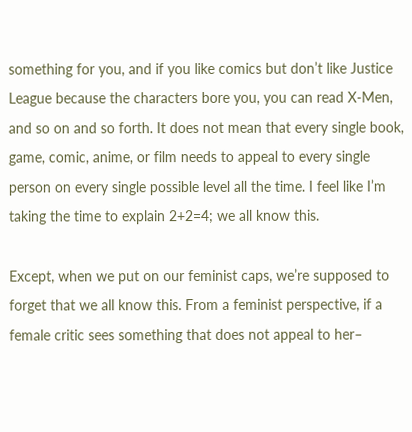something for you, and if you like comics but don’t like Justice League because the characters bore you, you can read X-Men, and so on and so forth. It does not mean that every single book, game, comic, anime, or film needs to appeal to every single person on every single possible level all the time. I feel like I’m taking the time to explain 2+2=4; we all know this.

Except, when we put on our feminist caps, we’re supposed to forget that we all know this. From a feminist perspective, if a female critic sees something that does not appeal to her–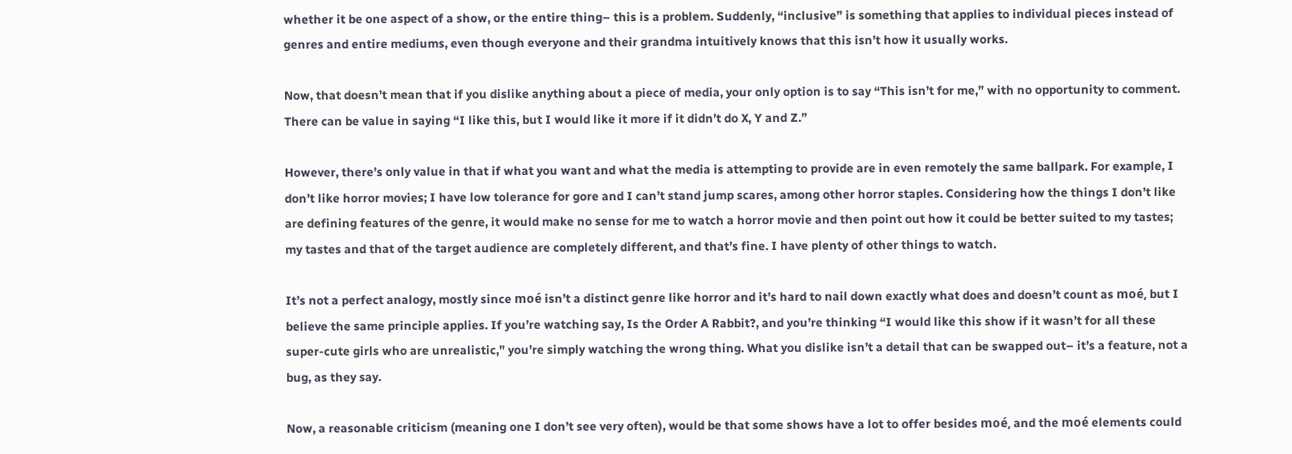whether it be one aspect of a show, or the entire thing– this is a problem. Suddenly, “inclusive” is something that applies to individual pieces instead of genres and entire mediums, even though everyone and their grandma intuitively knows that this isn’t how it usually works.

Now, that doesn’t mean that if you dislike anything about a piece of media, your only option is to say “This isn’t for me,” with no opportunity to comment. There can be value in saying “I like this, but I would like it more if it didn’t do X, Y and Z.”

However, there’s only value in that if what you want and what the media is attempting to provide are in even remotely the same ballpark. For example, I don’t like horror movies; I have low tolerance for gore and I can’t stand jump scares, among other horror staples. Considering how the things I don’t like are defining features of the genre, it would make no sense for me to watch a horror movie and then point out how it could be better suited to my tastes; my tastes and that of the target audience are completely different, and that’s fine. I have plenty of other things to watch.

It’s not a perfect analogy, mostly since moé isn’t a distinct genre like horror and it’s hard to nail down exactly what does and doesn’t count as moé, but I believe the same principle applies. If you’re watching say, Is the Order A Rabbit?, and you’re thinking “I would like this show if it wasn’t for all these super-cute girls who are unrealistic,” you’re simply watching the wrong thing. What you dislike isn’t a detail that can be swapped out– it’s a feature, not a bug, as they say.

Now, a reasonable criticism (meaning one I don’t see very often), would be that some shows have a lot to offer besides moé, and the moé elements could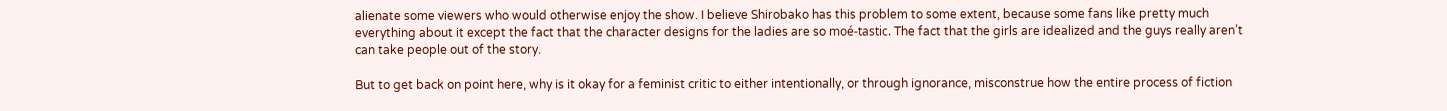alienate some viewers who would otherwise enjoy the show. I believe Shirobako has this problem to some extent, because some fans like pretty much everything about it except the fact that the character designs for the ladies are so moé-tastic. The fact that the girls are idealized and the guys really aren’t can take people out of the story.

But to get back on point here, why is it okay for a feminist critic to either intentionally, or through ignorance, misconstrue how the entire process of fiction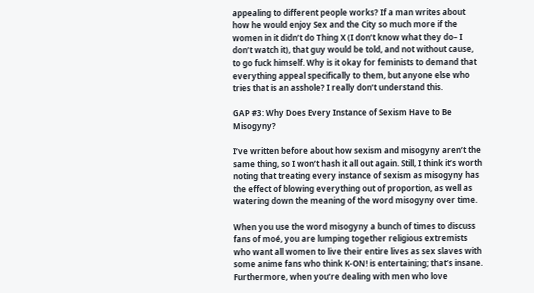appealing to different people works? If a man writes about how he would enjoy Sex and the City so much more if the women in it didn’t do Thing X (I don’t know what they do– I don’t watch it), that guy would be told, and not without cause, to go fuck himself. Why is it okay for feminists to demand that everything appeal specifically to them, but anyone else who tries that is an asshole? I really don’t understand this.

GAP #3: Why Does Every Instance of Sexism Have to Be Misogyny?

I’ve written before about how sexism and misogyny aren’t the same thing, so I won’t hash it all out again. Still, I think it’s worth noting that treating every instance of sexism as misogyny has the effect of blowing everything out of proportion, as well as watering down the meaning of the word misogyny over time.

When you use the word misogyny a bunch of times to discuss fans of moé, you are lumping together religious extremists who want all women to live their entire lives as sex slaves with some anime fans who think K-ON! is entertaining; that’s insane. Furthermore, when you’re dealing with men who love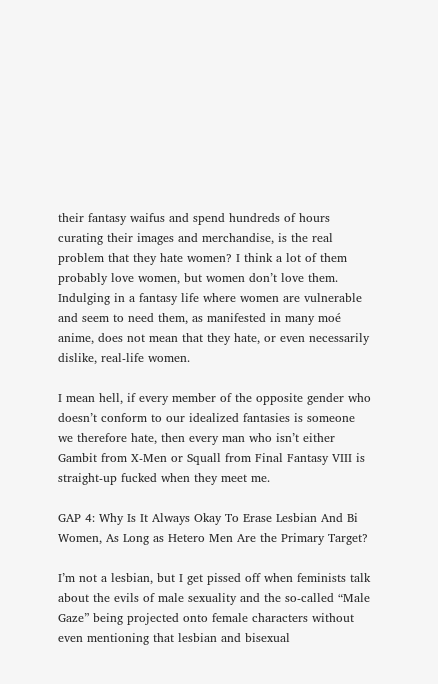their fantasy waifus and spend hundreds of hours curating their images and merchandise, is the real problem that they hate women? I think a lot of them probably love women, but women don’t love them. Indulging in a fantasy life where women are vulnerable and seem to need them, as manifested in many moé anime, does not mean that they hate, or even necessarily dislike, real-life women.

I mean hell, if every member of the opposite gender who doesn’t conform to our idealized fantasies is someone we therefore hate, then every man who isn’t either Gambit from X-Men or Squall from Final Fantasy VIII is straight-up fucked when they meet me.

GAP 4: Why Is It Always Okay To Erase Lesbian And Bi Women, As Long as Hetero Men Are the Primary Target?

I’m not a lesbian, but I get pissed off when feminists talk about the evils of male sexuality and the so-called “Male Gaze” being projected onto female characters without even mentioning that lesbian and bisexual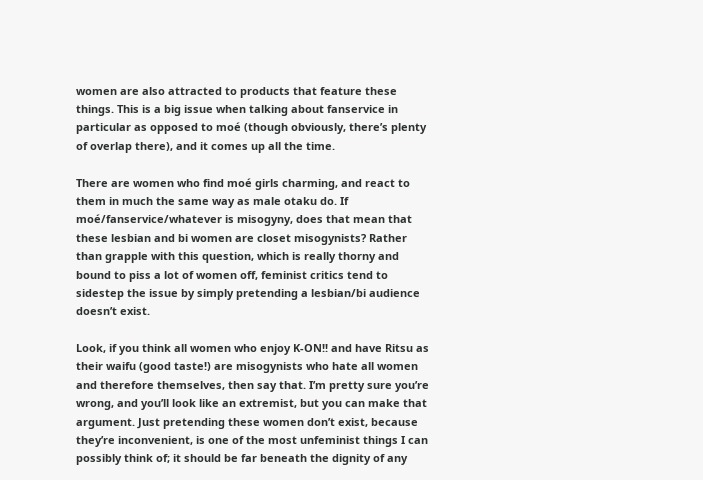women are also attracted to products that feature these things. This is a big issue when talking about fanservice in particular as opposed to moé (though obviously, there’s plenty of overlap there), and it comes up all the time.

There are women who find moé girls charming, and react to them in much the same way as male otaku do. If moé/fanservice/whatever is misogyny, does that mean that these lesbian and bi women are closet misogynists? Rather than grapple with this question, which is really thorny and bound to piss a lot of women off, feminist critics tend to sidestep the issue by simply pretending a lesbian/bi audience doesn’t exist.

Look, if you think all women who enjoy K-ON!! and have Ritsu as their waifu (good taste!) are misogynists who hate all women and therefore themselves, then say that. I’m pretty sure you’re wrong, and you’ll look like an extremist, but you can make that argument. Just pretending these women don’t exist, because they’re inconvenient, is one of the most unfeminist things I can possibly think of; it should be far beneath the dignity of any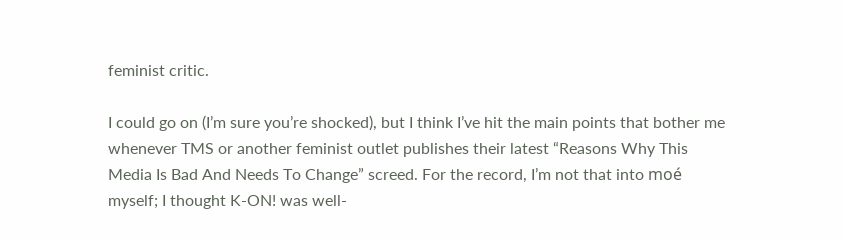feminist critic.

I could go on (I’m sure you’re shocked), but I think I’ve hit the main points that bother me whenever TMS or another feminist outlet publishes their latest “Reasons Why This Media Is Bad And Needs To Change” screed. For the record, I’m not that into moé myself; I thought K-ON! was well-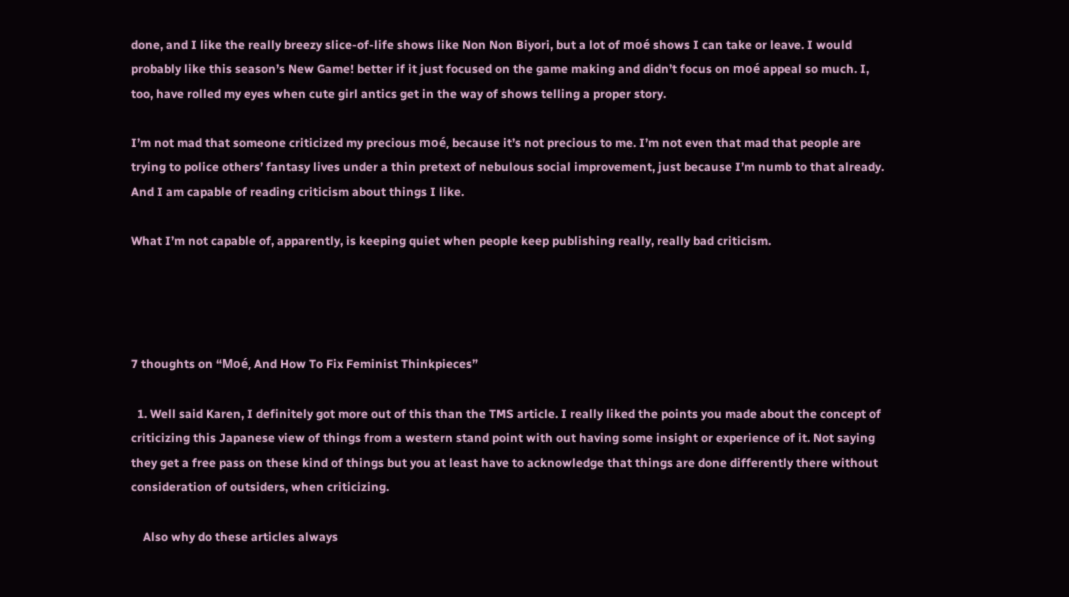done, and I like the really breezy slice-of-life shows like Non Non Biyori, but a lot of moé shows I can take or leave. I would probably like this season’s New Game! better if it just focused on the game making and didn’t focus on moé appeal so much. I, too, have rolled my eyes when cute girl antics get in the way of shows telling a proper story.

I’m not mad that someone criticized my precious moé, because it’s not precious to me. I’m not even that mad that people are trying to police others’ fantasy lives under a thin pretext of nebulous social improvement, just because I’m numb to that already. And I am capable of reading criticism about things I like.

What I’m not capable of, apparently, is keeping quiet when people keep publishing really, really bad criticism.




7 thoughts on “Moé, And How To Fix Feminist Thinkpieces”

  1. Well said Karen, I definitely got more out of this than the TMS article. I really liked the points you made about the concept of criticizing this Japanese view of things from a western stand point with out having some insight or experience of it. Not saying they get a free pass on these kind of things but you at least have to acknowledge that things are done differently there without consideration of outsiders, when criticizing.

    Also why do these articles always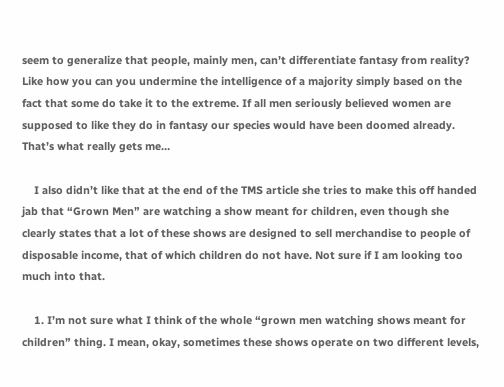seem to generalize that people, mainly men, can’t differentiate fantasy from reality? Like how you can you undermine the intelligence of a majority simply based on the fact that some do take it to the extreme. If all men seriously believed women are supposed to like they do in fantasy our species would have been doomed already. That’s what really gets me…

    I also didn’t like that at the end of the TMS article she tries to make this off handed jab that “Grown Men” are watching a show meant for children, even though she clearly states that a lot of these shows are designed to sell merchandise to people of disposable income, that of which children do not have. Not sure if I am looking too much into that.

    1. I’m not sure what I think of the whole “grown men watching shows meant for children” thing. I mean, okay, sometimes these shows operate on two different levels,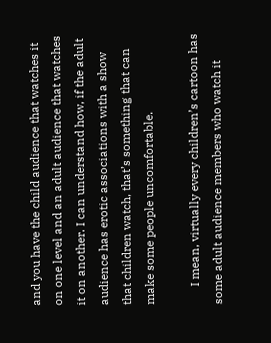and you have the child audience that watches it on one level and an adult audience that watches it on another. I can understand how, if the adult audience has erotic associations with a show that children watch, that’s something that can make some people uncomfortable.

      I mean, virtually every children’s cartoon has some adult audience members who watch it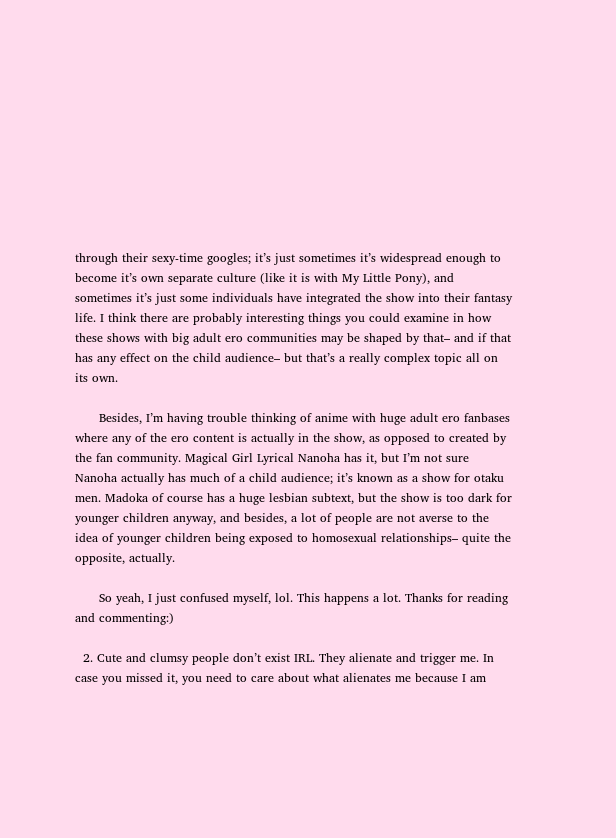through their sexy-time googles; it’s just sometimes it’s widespread enough to become it’s own separate culture (like it is with My Little Pony), and sometimes it’s just some individuals have integrated the show into their fantasy life. I think there are probably interesting things you could examine in how these shows with big adult ero communities may be shaped by that– and if that has any effect on the child audience– but that’s a really complex topic all on its own.

      Besides, I’m having trouble thinking of anime with huge adult ero fanbases where any of the ero content is actually in the show, as opposed to created by the fan community. Magical Girl Lyrical Nanoha has it, but I’m not sure Nanoha actually has much of a child audience; it’s known as a show for otaku men. Madoka of course has a huge lesbian subtext, but the show is too dark for younger children anyway, and besides, a lot of people are not averse to the idea of younger children being exposed to homosexual relationships– quite the opposite, actually.

      So yeah, I just confused myself, lol. This happens a lot. Thanks for reading and commenting:)

  2. Cute and clumsy people don’t exist IRL. They alienate and trigger me. In case you missed it, you need to care about what alienates me because I am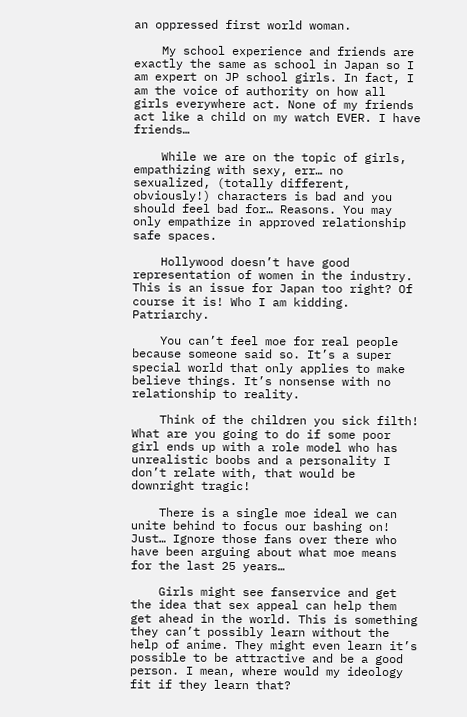an oppressed first world woman.

    My school experience and friends are exactly the same as school in Japan so I am expert on JP school girls. In fact, I am the voice of authority on how all girls everywhere act. None of my friends act like a child on my watch EVER. I have friends…

    While we are on the topic of girls, empathizing with sexy, err… no sexualized, (totally different, obviously!) characters is bad and you should feel bad for… Reasons. You may only empathize in approved relationship safe spaces.

    Hollywood doesn’t have good representation of women in the industry. This is an issue for Japan too right? Of course it is! Who I am kidding. Patriarchy.

    You can’t feel moe for real people because someone said so. It’s a super special world that only applies to make believe things. It’s nonsense with no relationship to reality.

    Think of the children you sick filth! What are you going to do if some poor girl ends up with a role model who has unrealistic boobs and a personality I don’t relate with, that would be downright tragic!

    There is a single moe ideal we can unite behind to focus our bashing on! Just… Ignore those fans over there who have been arguing about what moe means for the last 25 years…

    Girls might see fanservice and get the idea that sex appeal can help them get ahead in the world. This is something they can’t possibly learn without the help of anime. They might even learn it’s possible to be attractive and be a good person. I mean, where would my ideology fit if they learn that?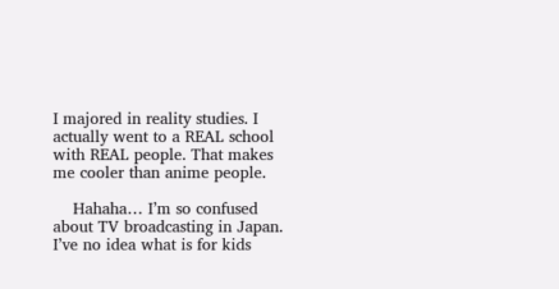I majored in reality studies. I actually went to a REAL school with REAL people. That makes me cooler than anime people.

    Hahaha… I’m so confused about TV broadcasting in Japan. I’ve no idea what is for kids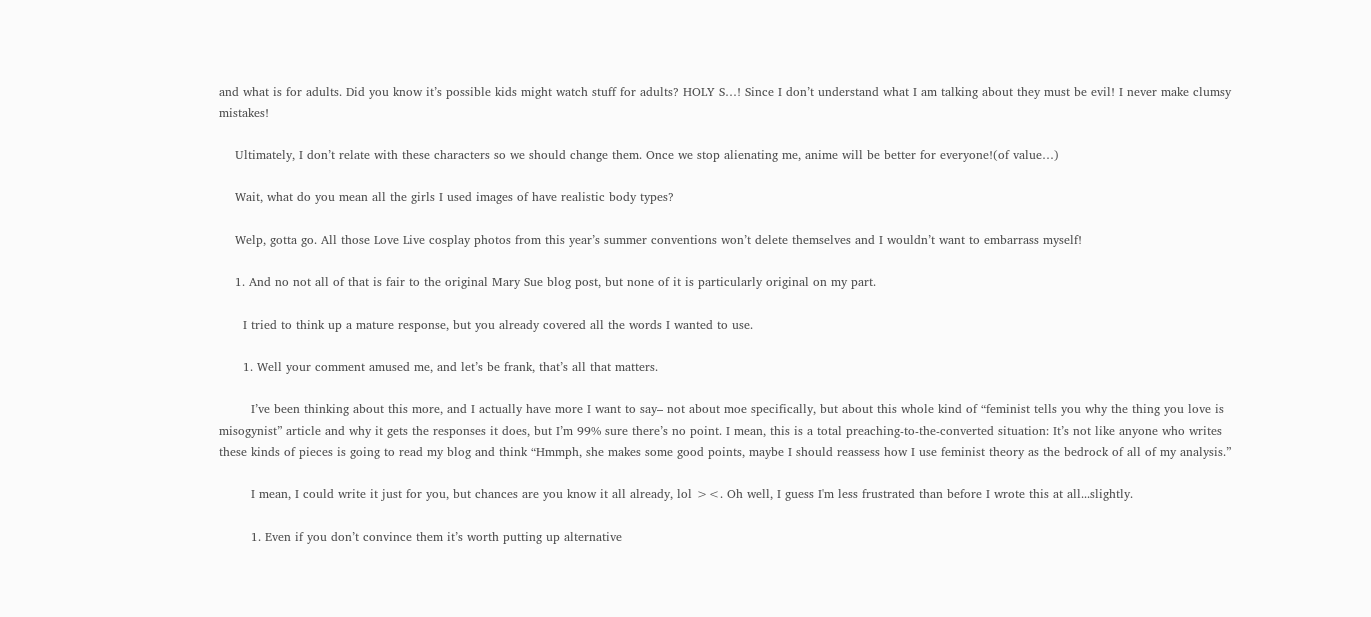and what is for adults. Did you know it’s possible kids might watch stuff for adults? HOLY S…! Since I don’t understand what I am talking about they must be evil! I never make clumsy mistakes!

    Ultimately, I don’t relate with these characters so we should change them. Once we stop alienating me, anime will be better for everyone!(of value…)

    Wait, what do you mean all the girls I used images of have realistic body types?

    Welp, gotta go. All those Love Live cosplay photos from this year’s summer conventions won’t delete themselves and I wouldn’t want to embarrass myself!

    1. And no not all of that is fair to the original Mary Sue blog post, but none of it is particularly original on my part.

      I tried to think up a mature response, but you already covered all the words I wanted to use.

      1. Well your comment amused me, and let’s be frank, that’s all that matters.

        I’ve been thinking about this more, and I actually have more I want to say– not about moe specifically, but about this whole kind of “feminist tells you why the thing you love is misogynist” article and why it gets the responses it does, but I’m 99% sure there’s no point. I mean, this is a total preaching-to-the-converted situation: It’s not like anyone who writes these kinds of pieces is going to read my blog and think “Hmmph, she makes some good points, maybe I should reassess how I use feminist theory as the bedrock of all of my analysis.”

        I mean, I could write it just for you, but chances are you know it all already, lol ><. Oh well, I guess I'm less frustrated than before I wrote this at all...slightly.

        1. Even if you don’t convince them it’s worth putting up alternative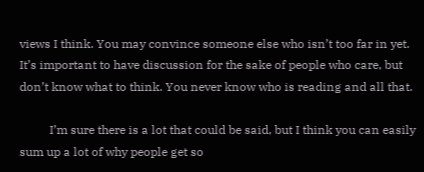views I think. You may convince someone else who isn’t too far in yet. It’s important to have discussion for the sake of people who care, but don’t know what to think. You never know who is reading and all that.

          I’m sure there is a lot that could be said, but I think you can easily sum up a lot of why people get so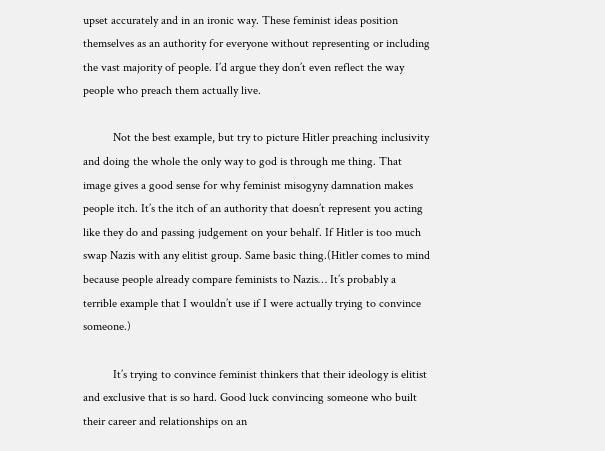upset accurately and in an ironic way. These feminist ideas position themselves as an authority for everyone without representing or including the vast majority of people. I’d argue they don’t even reflect the way people who preach them actually live.

          Not the best example, but try to picture Hitler preaching inclusivity and doing the whole the only way to god is through me thing. That image gives a good sense for why feminist misogyny damnation makes people itch. It’s the itch of an authority that doesn’t represent you acting like they do and passing judgement on your behalf. If Hitler is too much swap Nazis with any elitist group. Same basic thing.(Hitler comes to mind because people already compare feminists to Nazis… It’s probably a terrible example that I wouldn’t use if I were actually trying to convince someone.)

          It’s trying to convince feminist thinkers that their ideology is elitist and exclusive that is so hard. Good luck convincing someone who built their career and relationships on an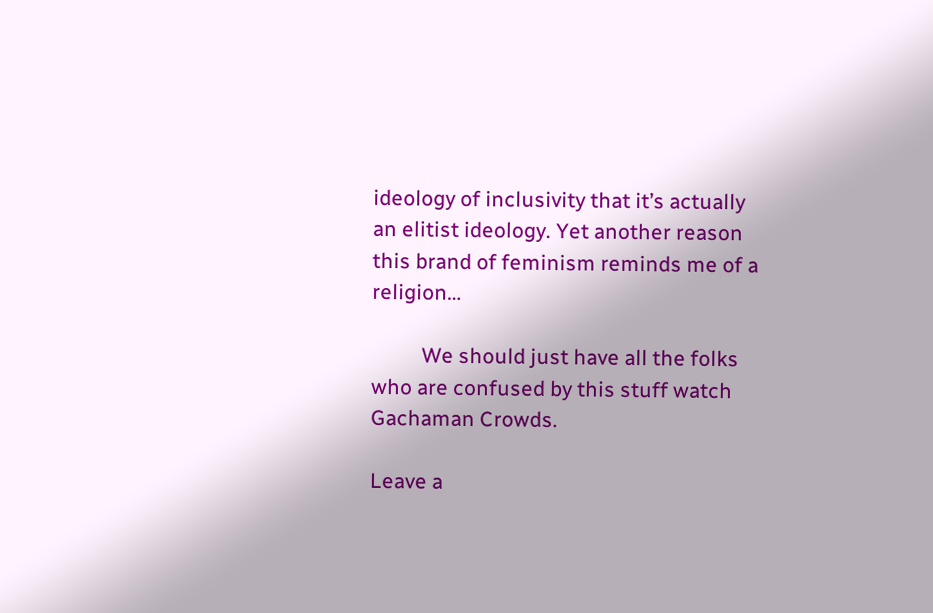ideology of inclusivity that it’s actually an elitist ideology. Yet another reason this brand of feminism reminds me of a religion…

          We should just have all the folks who are confused by this stuff watch Gachaman Crowds.

Leave a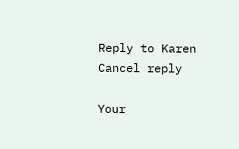Reply to Karen Cancel reply

Your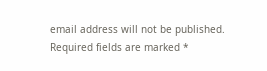email address will not be published. Required fields are marked *